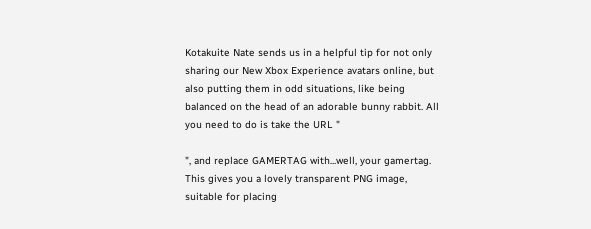Kotakuite Nate sends us in a helpful tip for not only sharing our New Xbox Experience avatars online, but also putting them in odd situations, like being balanced on the head of an adorable bunny rabbit. All you need to do is take the URL "

", and replace GAMERTAG with...well, your gamertag. This gives you a lovely transparent PNG image, suitable for placing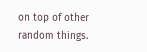on top of other random things.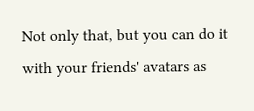Not only that, but you can do it with your friends' avatars as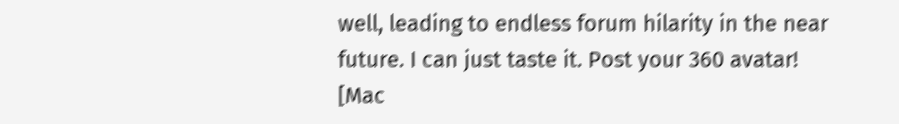well, leading to endless forum hilarity in the near future. I can just taste it. Post your 360 avatar! [Mac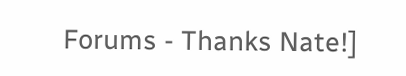Forums - Thanks Nate!]